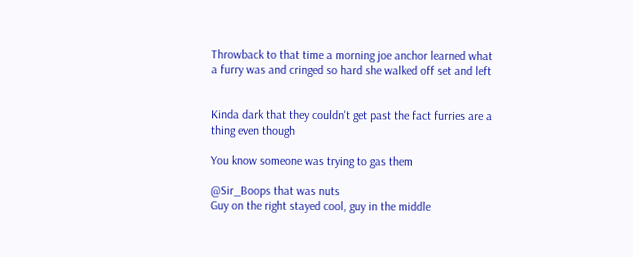Throwback to that time a morning joe anchor learned what a furry was and cringed so hard she walked off set and left


Kinda dark that they couldn't get past the fact furries are a thing even though

You know someone was trying to gas them

@Sir_Boops that was nuts
Guy on the right stayed cool, guy in the middle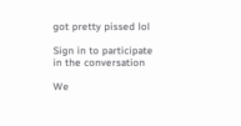got pretty pissed lol

Sign in to participate in the conversation

We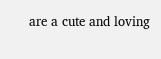are a cute and loving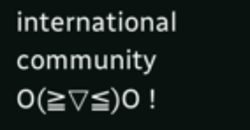international community O(≧▽≦)O !